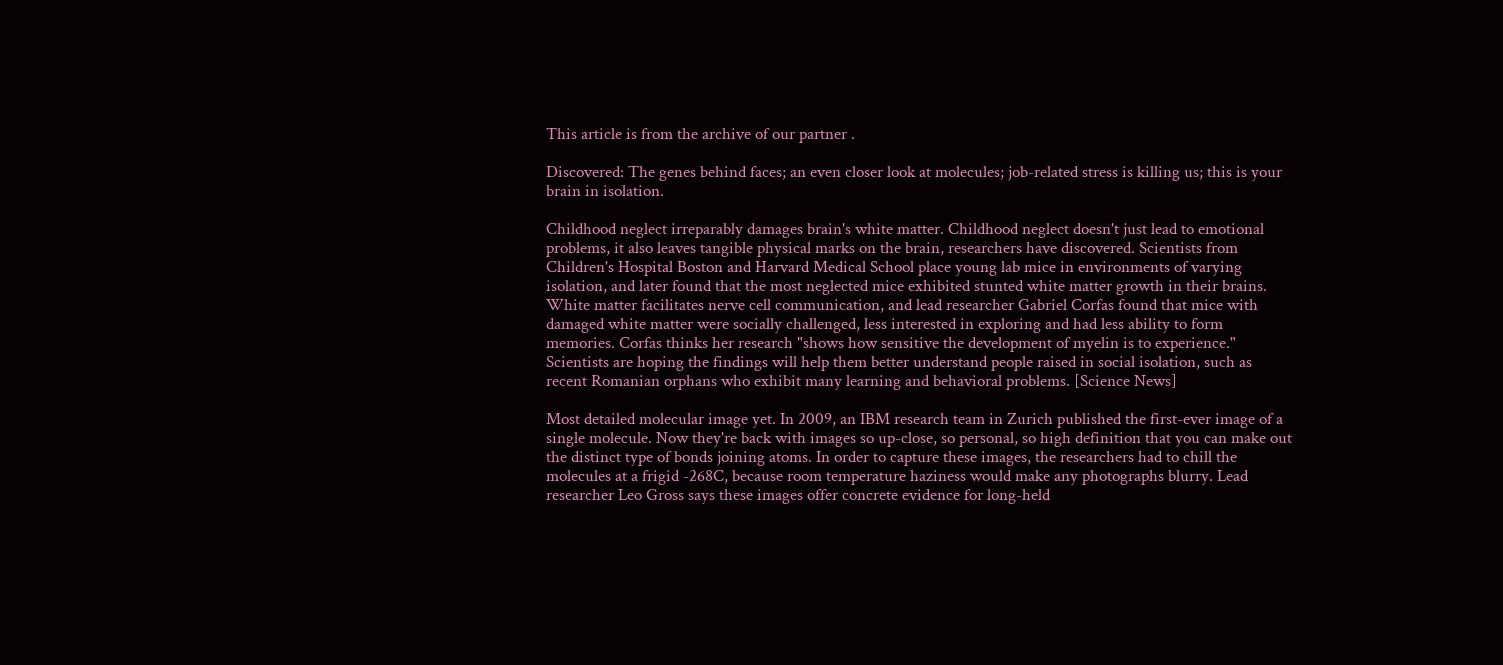This article is from the archive of our partner .

Discovered: The genes behind faces; an even closer look at molecules; job-related stress is killing us; this is your brain in isolation.

Childhood neglect irreparably damages brain's white matter. Childhood neglect doesn't just lead to emotional problems, it also leaves tangible physical marks on the brain, researchers have discovered. Scientists from Children's Hospital Boston and Harvard Medical School place young lab mice in environments of varying isolation, and later found that the most neglected mice exhibited stunted white matter growth in their brains. White matter facilitates nerve cell communication, and lead researcher Gabriel Corfas found that mice with damaged white matter were socially challenged, less interested in exploring and had less ability to form memories. Corfas thinks her research "shows how sensitive the development of myelin is to experience." Scientists are hoping the findings will help them better understand people raised in social isolation, such as recent Romanian orphans who exhibit many learning and behavioral problems. [Science News]

Most detailed molecular image yet. In 2009, an IBM research team in Zurich published the first-ever image of a single molecule. Now they're back with images so up-close, so personal, so high definition that you can make out the distinct type of bonds joining atoms. In order to capture these images, the researchers had to chill the molecules at a frigid -268C, because room temperature haziness would make any photographs blurry. Lead researcher Leo Gross says these images offer concrete evidence for long-held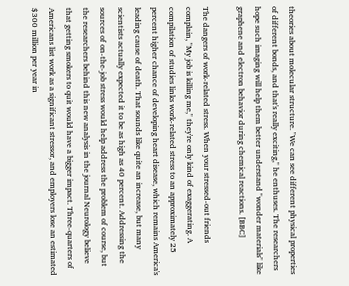theories about molecular structure. "We can see different physical properties of different bonds, and that's really exciting," he enthuses. The researchers hope such imaging will help them better understand "wonder materials" like graphene and electron behavior during chemical reactions. [BBC]

The dangers of work-related stress. When your stressed-out friends complain, "My job is killing me," they're only kind of exaggerating. A compilation of studies links work-related stress to an approximately 25 percent higher chance of developing heart disease, which remains America's leading cause of death. That sounds like quite an increase, but many scientists actually expected it to be as high as 40 percent. Addressing the sources of on-the-job stress would help address the problem of course, but the researchers behind this new analysis in the journal Neurology believe that getting smokers to quit would have a bigger impact. Three-quarters of Americans list work as a significant stressor, and employers lose an estimated $300 million per year in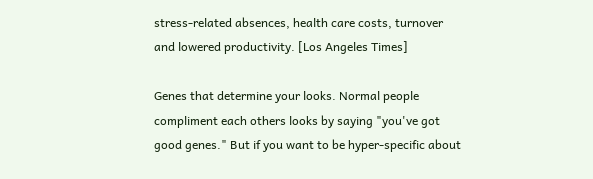stress-related absences, health care costs, turnover and lowered productivity. [Los Angeles Times]

Genes that determine your looks. Normal people compliment each others looks by saying "you've got good genes." But if you want to be hyper-specific about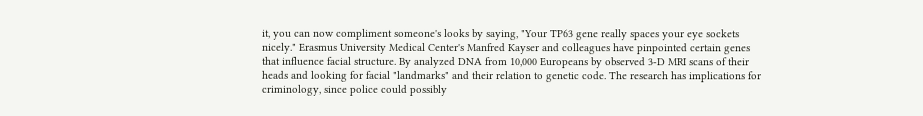it, you can now compliment someone's looks by saying, "Your TP63 gene really spaces your eye sockets nicely." Erasmus University Medical Center's Manfred Kayser and colleagues have pinpointed certain genes that influence facial structure. By analyzed DNA from 10,000 Europeans by observed 3-D MRI scans of their heads and looking for facial "landmarks" and their relation to genetic code. The research has implications for criminology, since police could possibly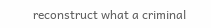reconstruct what a criminal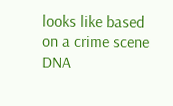looks like based on a crime scene DNA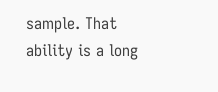sample. That ability is a long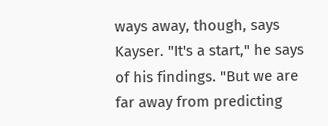ways away, though, says Kayser. "It's a start," he says of his findings. "But we are far away from predicting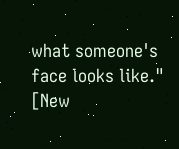what someone's face looks like." [New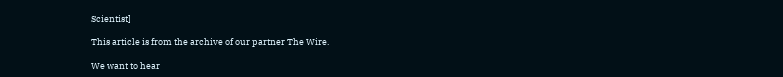Scientist]

This article is from the archive of our partner The Wire.

We want to hear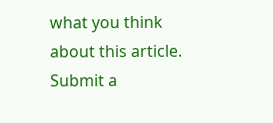what you think about this article. Submit a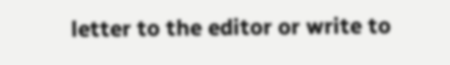letter to the editor or write to